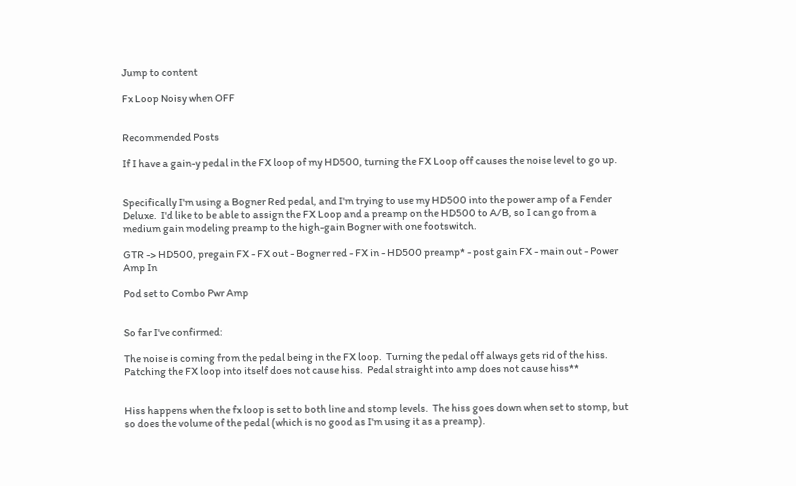Jump to content

Fx Loop Noisy when OFF


Recommended Posts

If I have a gain-y pedal in the FX loop of my HD500, turning the FX Loop off causes the noise level to go up.


Specifically I'm using a Bogner Red pedal, and I'm trying to use my HD500 into the power amp of a Fender Deluxe.  I'd like to be able to assign the FX Loop and a preamp on the HD500 to A/B, so I can go from a medium gain modeling preamp to the high-gain Bogner with one footswitch.

GTR -> HD500, pregain FX - FX out - Bogner red - FX in - HD500 preamp* - post gain FX - main out - Power Amp In

Pod set to Combo Pwr Amp


So far I've confirmed:

The noise is coming from the pedal being in the FX loop.  Turning the pedal off always gets rid of the hiss.  Patching the FX loop into itself does not cause hiss.  Pedal straight into amp does not cause hiss**


Hiss happens when the fx loop is set to both line and stomp levels.  The hiss goes down when set to stomp, but so does the volume of the pedal (which is no good as I'm using it as a preamp).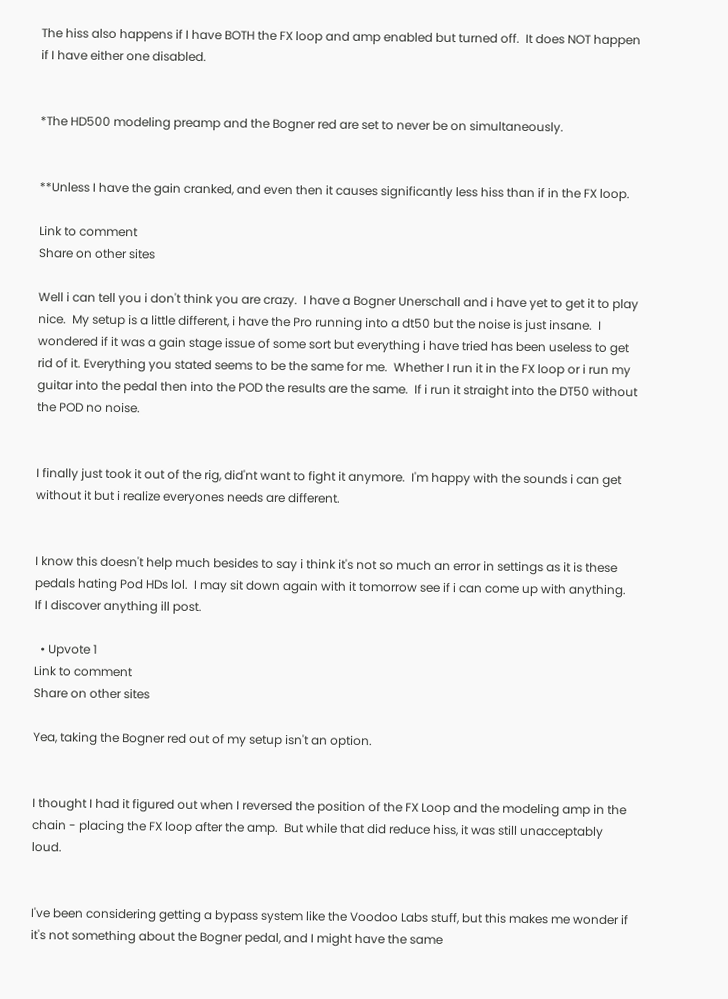The hiss also happens if I have BOTH the FX loop and amp enabled but turned off.  It does NOT happen if I have either one disabled.


*The HD500 modeling preamp and the Bogner red are set to never be on simultaneously.


**Unless I have the gain cranked, and even then it causes significantly less hiss than if in the FX loop.

Link to comment
Share on other sites

Well i can tell you i don't think you are crazy.  I have a Bogner Unerschall and i have yet to get it to play nice.  My setup is a little different, i have the Pro running into a dt50 but the noise is just insane.  I wondered if it was a gain stage issue of some sort but everything i have tried has been useless to get rid of it. Everything you stated seems to be the same for me.  Whether I run it in the FX loop or i run my guitar into the pedal then into the POD the results are the same.  If i run it straight into the DT50 without the POD no noise.


I finally just took it out of the rig, did'nt want to fight it anymore.  I'm happy with the sounds i can get without it but i realize everyones needs are different.


I know this doesn't help much besides to say i think it's not so much an error in settings as it is these pedals hating Pod HDs lol.  I may sit down again with it tomorrow see if i can come up with anything.  If I discover anything ill post.

  • Upvote 1
Link to comment
Share on other sites

Yea, taking the Bogner red out of my setup isn't an option.


I thought I had it figured out when I reversed the position of the FX Loop and the modeling amp in the chain - placing the FX loop after the amp.  But while that did reduce hiss, it was still unacceptably loud.


I've been considering getting a bypass system like the Voodoo Labs stuff, but this makes me wonder if it's not something about the Bogner pedal, and I might have the same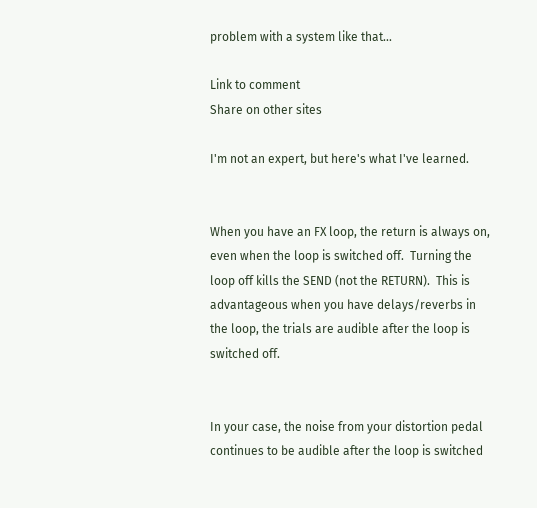problem with a system like that...

Link to comment
Share on other sites

I'm not an expert, but here's what I've learned.


When you have an FX loop, the return is always on, even when the loop is switched off.  Turning the loop off kills the SEND (not the RETURN).  This is advantageous when you have delays/reverbs in the loop, the trials are audible after the loop is switched off.


In your case, the noise from your distortion pedal continues to be audible after the loop is switched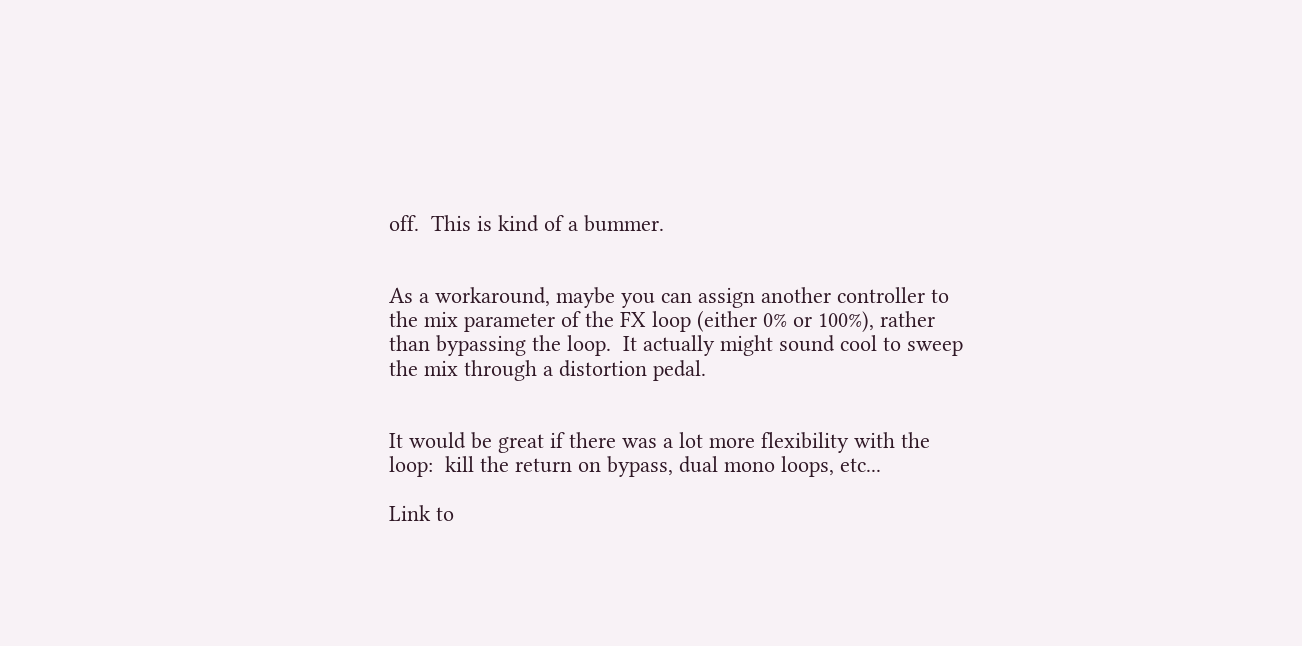off.  This is kind of a bummer.


As a workaround, maybe you can assign another controller to the mix parameter of the FX loop (either 0% or 100%), rather than bypassing the loop.  It actually might sound cool to sweep the mix through a distortion pedal.


It would be great if there was a lot more flexibility with the loop:  kill the return on bypass, dual mono loops, etc...

Link to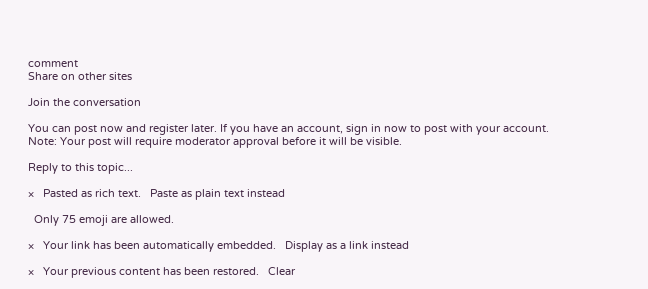comment
Share on other sites

Join the conversation

You can post now and register later. If you have an account, sign in now to post with your account.
Note: Your post will require moderator approval before it will be visible.

Reply to this topic...

×   Pasted as rich text.   Paste as plain text instead

  Only 75 emoji are allowed.

×   Your link has been automatically embedded.   Display as a link instead

×   Your previous content has been restored.   Clear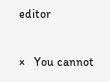editor

×   You cannot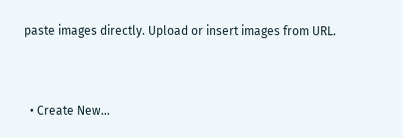paste images directly. Upload or insert images from URL.


  • Create New...